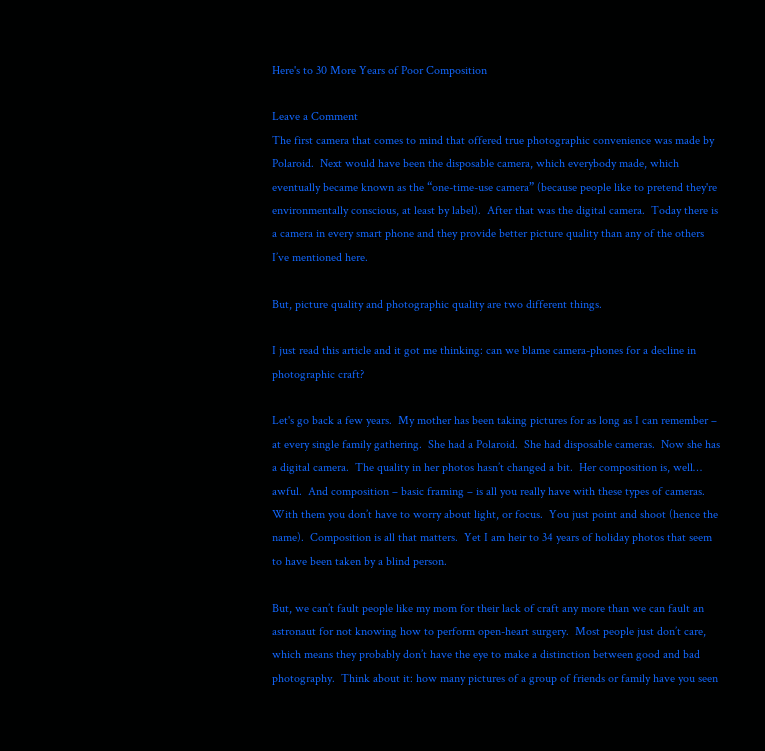Here's to 30 More Years of Poor Composition

Leave a Comment
The first camera that comes to mind that offered true photographic convenience was made by Polaroid.  Next would have been the disposable camera, which everybody made, which eventually became known as the “one-time-use camera” (because people like to pretend they're environmentally conscious, at least by label).  After that was the digital camera.  Today there is a camera in every smart phone and they provide better picture quality than any of the others I’ve mentioned here.

But, picture quality and photographic quality are two different things.

I just read this article and it got me thinking: can we blame camera-phones for a decline in photographic craft?

Let's go back a few years.  My mother has been taking pictures for as long as I can remember – at every single family gathering.  She had a Polaroid.  She had disposable cameras.  Now she has a digital camera.  The quality in her photos hasn’t changed a bit.  Her composition is, well…  awful.  And composition – basic framing – is all you really have with these types of cameras.  With them you don’t have to worry about light, or focus.  You just point and shoot (hence the name).  Composition is all that matters.  Yet I am heir to 34 years of holiday photos that seem to have been taken by a blind person.

But, we can’t fault people like my mom for their lack of craft any more than we can fault an astronaut for not knowing how to perform open-heart surgery.  Most people just don’t care, which means they probably don’t have the eye to make a distinction between good and bad photography.  Think about it: how many pictures of a group of friends or family have you seen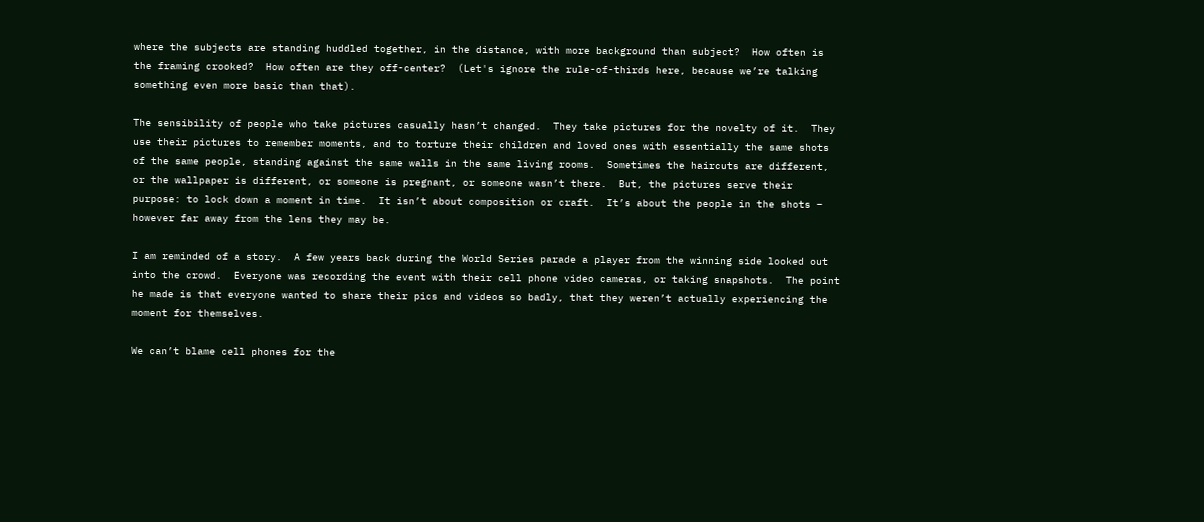where the subjects are standing huddled together, in the distance, with more background than subject?  How often is the framing crooked?  How often are they off-center?  (Let's ignore the rule-of-thirds here, because we’re talking something even more basic than that).

The sensibility of people who take pictures casually hasn’t changed.  They take pictures for the novelty of it.  They use their pictures to remember moments, and to torture their children and loved ones with essentially the same shots of the same people, standing against the same walls in the same living rooms.  Sometimes the haircuts are different, or the wallpaper is different, or someone is pregnant, or someone wasn’t there.  But, the pictures serve their purpose: to lock down a moment in time.  It isn’t about composition or craft.  It’s about the people in the shots – however far away from the lens they may be.

I am reminded of a story.  A few years back during the World Series parade a player from the winning side looked out into the crowd.  Everyone was recording the event with their cell phone video cameras, or taking snapshots.  The point he made is that everyone wanted to share their pics and videos so badly, that they weren’t actually experiencing the moment for themselves.

We can’t blame cell phones for the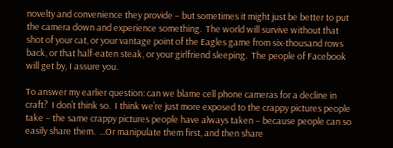novelty and convenience they provide – but sometimes it might just be better to put the camera down and experience something.  The world will survive without that shot of your cat, or your vantage point of the Eagles game from six-thousand rows back, or that half-eaten steak, or your girlfriend sleeping.  The people of Facebook will get by, I assure you.

To answer my earlier question: can we blame cell phone cameras for a decline in craft?  I don’t think so.  I think we’re just more exposed to the crappy pictures people take – the same crappy pictures people have always taken – because people can so easily share them.  ...Or manipulate them first, and then share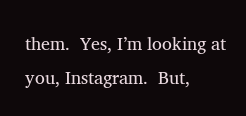them.  Yes, I’m looking at you, Instagram.  But,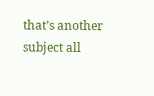that’s another subject all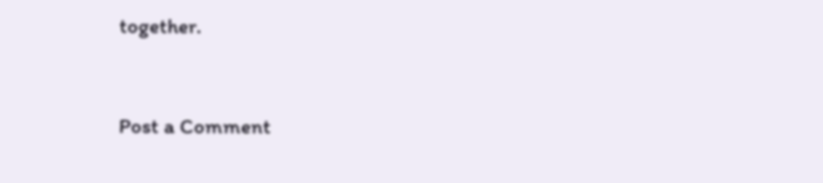together.


Post a Comment